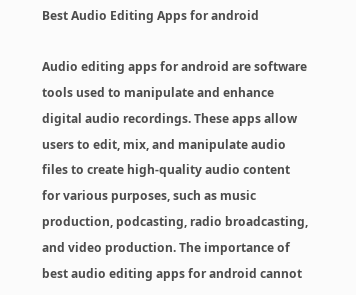Best Audio Editing Apps for android

Audio editing apps for android are software tools used to manipulate and enhance digital audio recordings. These apps allow users to edit, mix, and manipulate audio files to create high-quality audio content for various purposes, such as music production, podcasting, radio broadcasting, and video production. The importance of  best audio editing apps for android cannot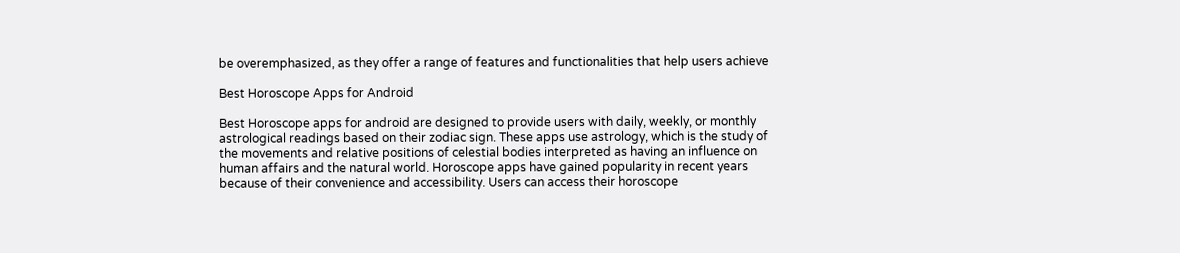be overemphasized, as they offer a range of features and functionalities that help users achieve

Best Horoscope Apps for Android

Best Horoscope apps for android are designed to provide users with daily, weekly, or monthly astrological readings based on their zodiac sign. These apps use astrology, which is the study of the movements and relative positions of celestial bodies interpreted as having an influence on human affairs and the natural world. Horoscope apps have gained popularity in recent years because of their convenience and accessibility. Users can access their horoscope